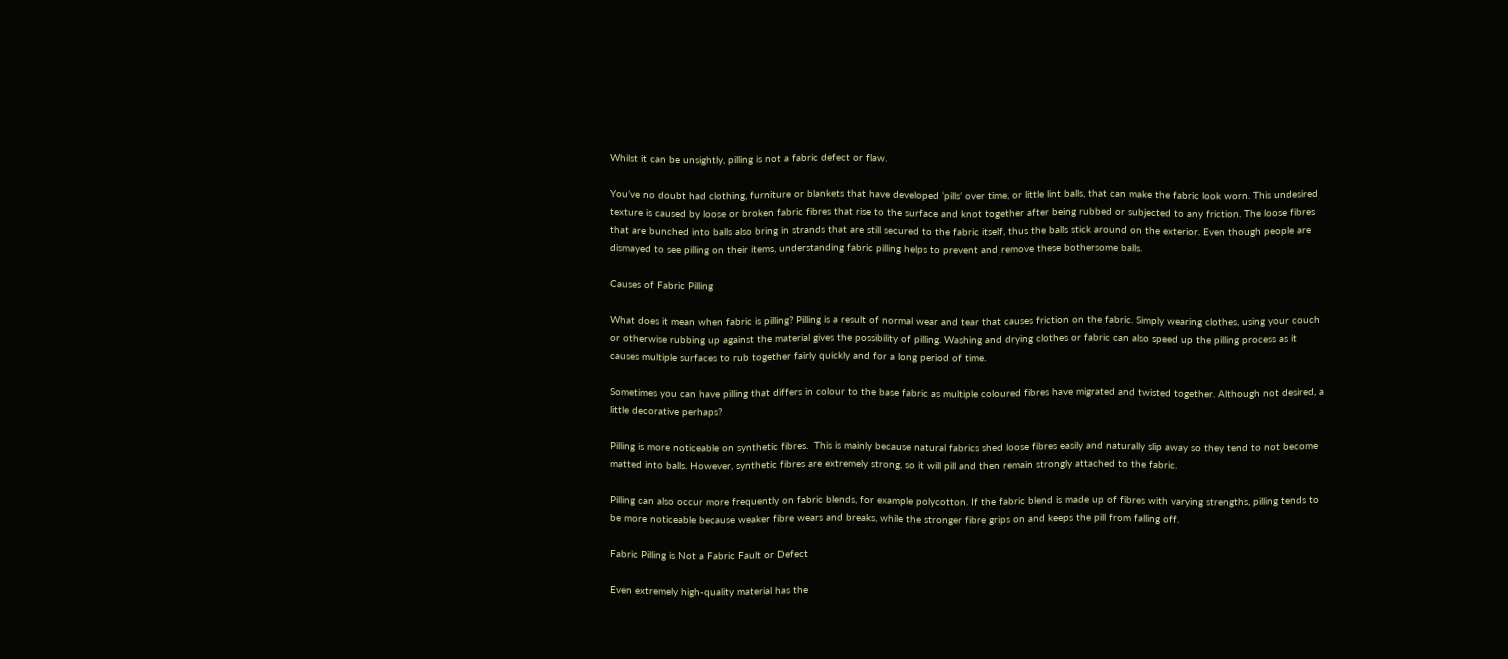Whilst it can be unsightly, pilling is not a fabric defect or flaw.

You’ve no doubt had clothing, furniture or blankets that have developed ‘pills’ over time, or little lint balls, that can make the fabric look worn. This undesired texture is caused by loose or broken fabric fibres that rise to the surface and knot together after being rubbed or subjected to any friction. The loose fibres that are bunched into balls also bring in strands that are still secured to the fabric itself, thus the balls stick around on the exterior. Even though people are dismayed to see pilling on their items, understanding fabric pilling helps to prevent and remove these bothersome balls.

Causes of Fabric Pilling

What does it mean when fabric is pilling? Pilling is a result of normal wear and tear that causes friction on the fabric. Simply wearing clothes, using your couch or otherwise rubbing up against the material gives the possibility of pilling. Washing and drying clothes or fabric can also speed up the pilling process as it causes multiple surfaces to rub together fairly quickly and for a long period of time.

Sometimes you can have pilling that differs in colour to the base fabric as multiple coloured fibres have migrated and twisted together. Although not desired, a little decorative perhaps?

Pilling is more noticeable on synthetic fibres.  This is mainly because natural fabrics shed loose fibres easily and naturally slip away so they tend to not become matted into balls. However, synthetic fibres are extremely strong, so it will pill and then remain strongly attached to the fabric.

Pilling can also occur more frequently on fabric blends, for example polycotton. If the fabric blend is made up of fibres with varying strengths, pilling tends to be more noticeable because weaker fibre wears and breaks, while the stronger fibre grips on and keeps the pill from falling off.

Fabric Pilling is Not a Fabric Fault or Defect

Even extremely high-quality material has the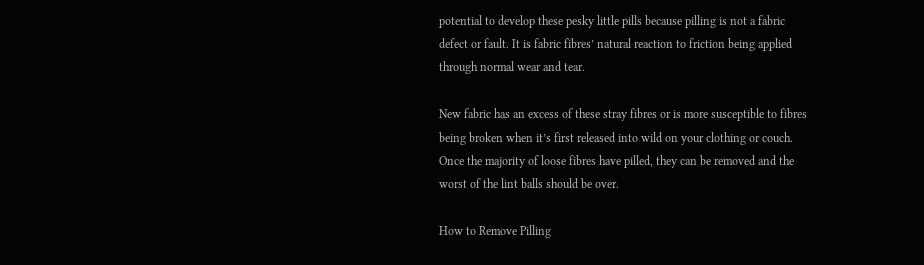potential to develop these pesky little pills because pilling is not a fabric defect or fault. It is fabric fibres’ natural reaction to friction being applied through normal wear and tear.

New fabric has an excess of these stray fibres or is more susceptible to fibres being broken when it’s first released into wild on your clothing or couch. Once the majority of loose fibres have pilled, they can be removed and the worst of the lint balls should be over.

How to Remove Pilling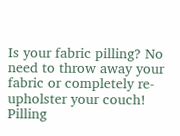Is your fabric pilling? No need to throw away your fabric or completely re-upholster your couch! Pilling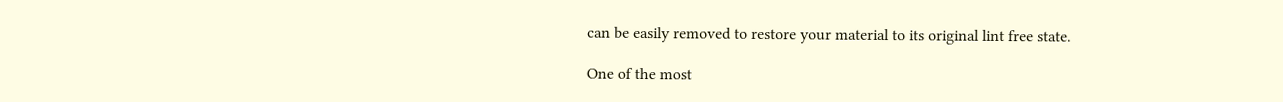can be easily removed to restore your material to its original lint free state.

One of the most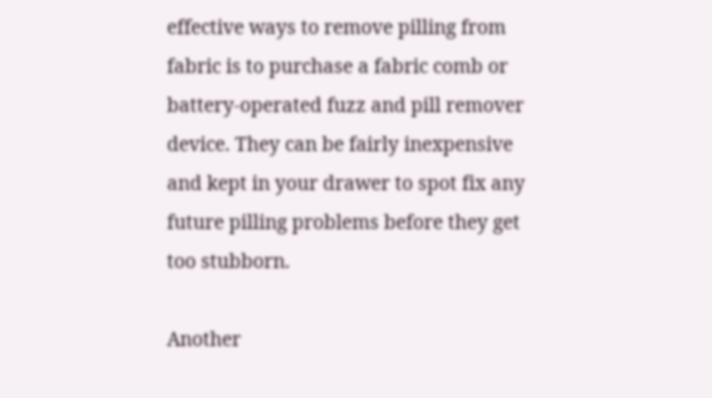effective ways to remove pilling from fabric is to purchase a fabric comb or battery-operated fuzz and pill remover device. They can be fairly inexpensive and kept in your drawer to spot fix any future pilling problems before they get too stubborn.

Another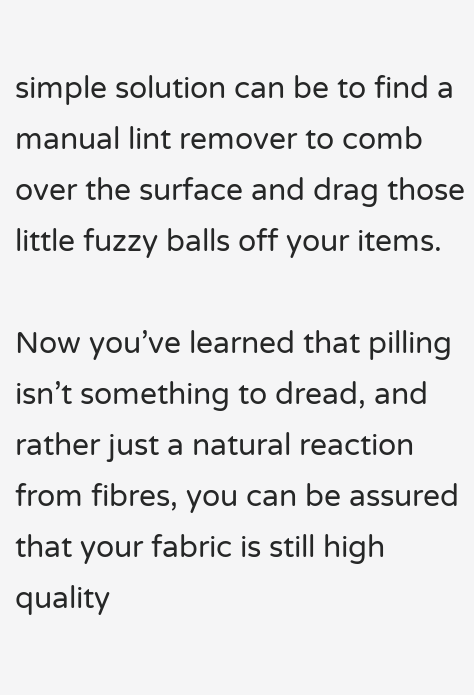simple solution can be to find a manual lint remover to comb over the surface and drag those little fuzzy balls off your items.

Now you’ve learned that pilling isn’t something to dread, and rather just a natural reaction from fibres, you can be assured that your fabric is still high quality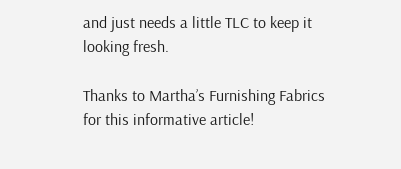and just needs a little TLC to keep it looking fresh.

Thanks to Martha’s Furnishing Fabrics for this informative article!